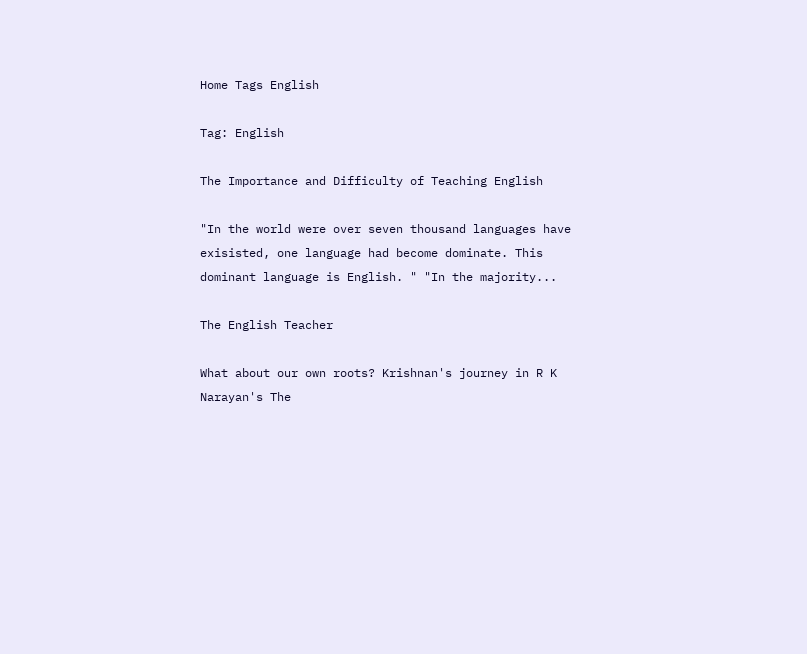Home Tags English

Tag: English

The Importance and Difficulty of Teaching English

"In the world were over seven thousand languages have exisisted, one language had become dominate. This dominant language is English. " "In the majority...

The English Teacher

What about our own roots? Krishnan's journey in R K Narayan's The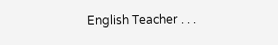English Teacher . . .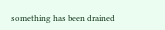something has been drained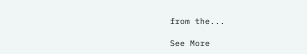from the...

See More